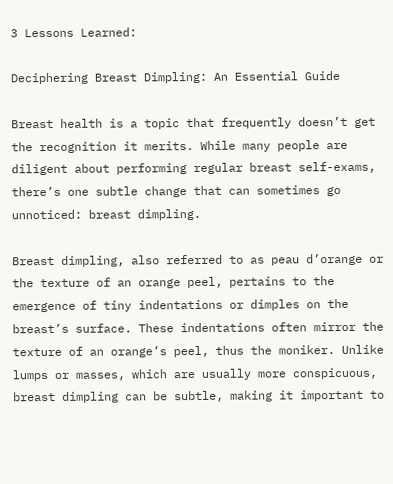3 Lessons Learned:

Deciphering Breast Dimpling: An Essential Guide

Breast health is a topic that frequently doesn’t get the recognition it merits. While many people are diligent about performing regular breast self-exams, there’s one subtle change that can sometimes go unnoticed: breast dimpling.

Breast dimpling, also referred to as peau d’orange or the texture of an orange peel, pertains to the emergence of tiny indentations or dimples on the breast’s surface. These indentations often mirror the texture of an orange’s peel, thus the moniker. Unlike lumps or masses, which are usually more conspicuous, breast dimpling can be subtle, making it important to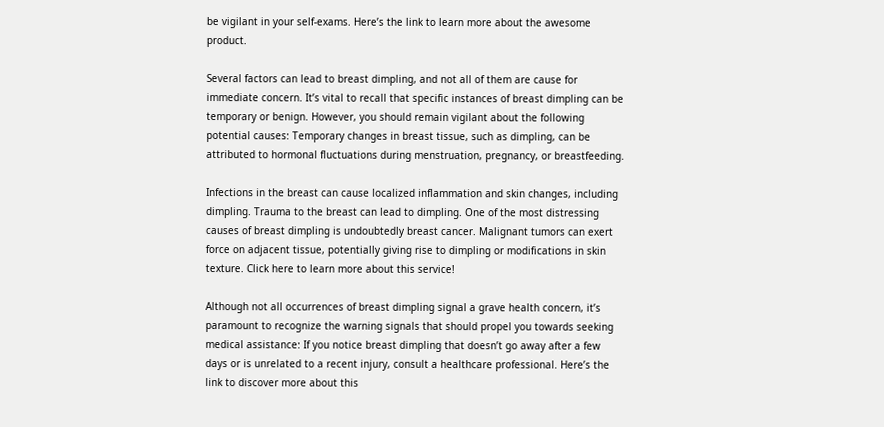be vigilant in your self-exams. Here’s the link to learn more about the awesome product.

Several factors can lead to breast dimpling, and not all of them are cause for immediate concern. It’s vital to recall that specific instances of breast dimpling can be temporary or benign. However, you should remain vigilant about the following potential causes: Temporary changes in breast tissue, such as dimpling, can be attributed to hormonal fluctuations during menstruation, pregnancy, or breastfeeding.

Infections in the breast can cause localized inflammation and skin changes, including dimpling. Trauma to the breast can lead to dimpling. One of the most distressing causes of breast dimpling is undoubtedly breast cancer. Malignant tumors can exert force on adjacent tissue, potentially giving rise to dimpling or modifications in skin texture. Click here to learn more about this service!

Although not all occurrences of breast dimpling signal a grave health concern, it’s paramount to recognize the warning signals that should propel you towards seeking medical assistance: If you notice breast dimpling that doesn’t go away after a few days or is unrelated to a recent injury, consult a healthcare professional. Here’s the link to discover more about this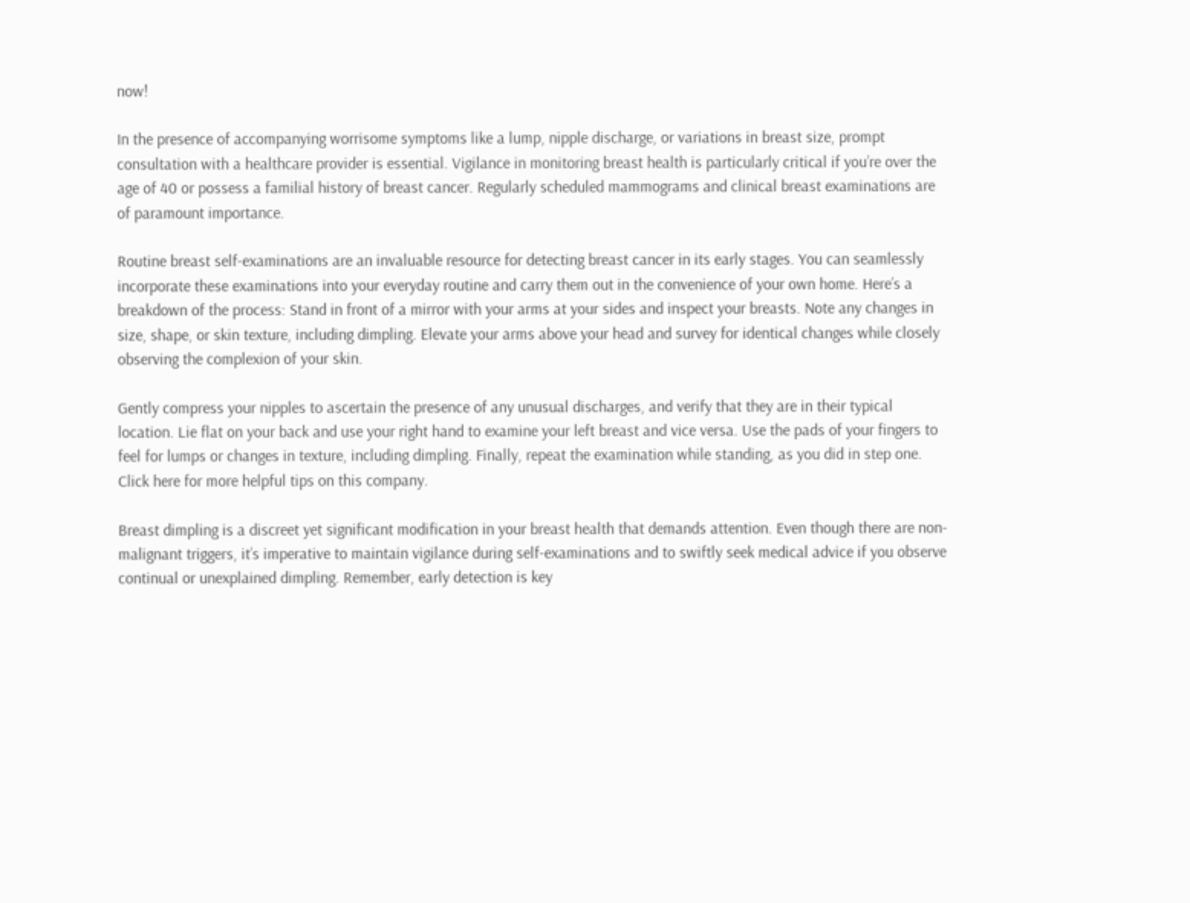now!

In the presence of accompanying worrisome symptoms like a lump, nipple discharge, or variations in breast size, prompt consultation with a healthcare provider is essential. Vigilance in monitoring breast health is particularly critical if you’re over the age of 40 or possess a familial history of breast cancer. Regularly scheduled mammograms and clinical breast examinations are of paramount importance.

Routine breast self-examinations are an invaluable resource for detecting breast cancer in its early stages. You can seamlessly incorporate these examinations into your everyday routine and carry them out in the convenience of your own home. Here’s a breakdown of the process: Stand in front of a mirror with your arms at your sides and inspect your breasts. Note any changes in size, shape, or skin texture, including dimpling. Elevate your arms above your head and survey for identical changes while closely observing the complexion of your skin.

Gently compress your nipples to ascertain the presence of any unusual discharges, and verify that they are in their typical location. Lie flat on your back and use your right hand to examine your left breast and vice versa. Use the pads of your fingers to feel for lumps or changes in texture, including dimpling. Finally, repeat the examination while standing, as you did in step one. Click here for more helpful tips on this company.

Breast dimpling is a discreet yet significant modification in your breast health that demands attention. Even though there are non-malignant triggers, it’s imperative to maintain vigilance during self-examinations and to swiftly seek medical advice if you observe continual or unexplained dimpling. Remember, early detection is key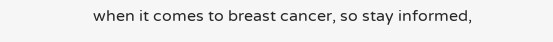when it comes to breast cancer, so stay informed,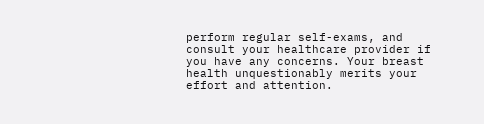perform regular self-exams, and consult your healthcare provider if you have any concerns. Your breast health unquestionably merits your effort and attention.